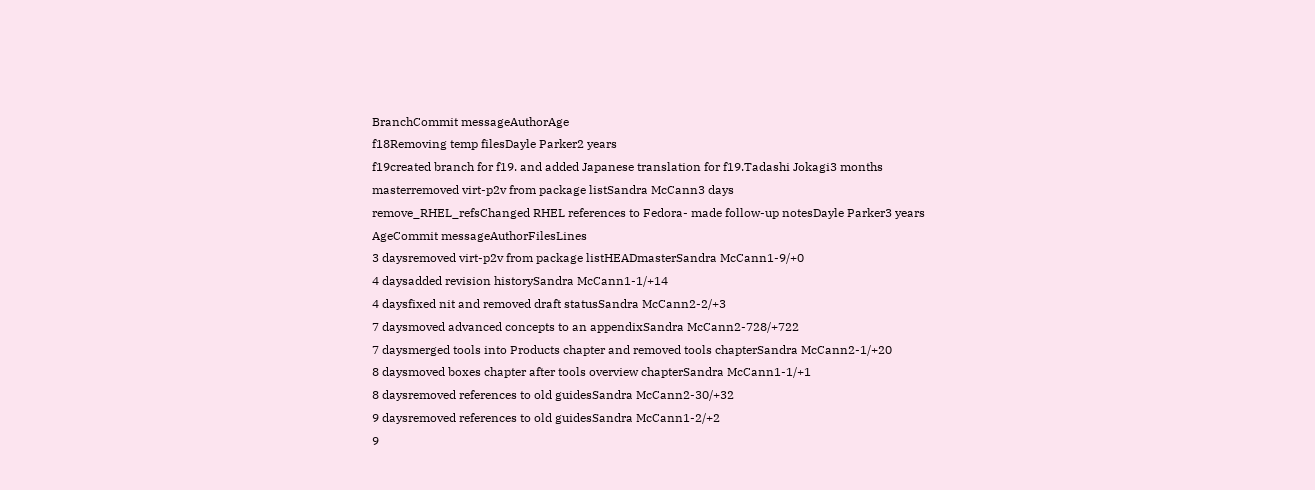BranchCommit messageAuthorAge
f18Removing temp filesDayle Parker2 years
f19created branch for f19. and added Japanese translation for f19.Tadashi Jokagi3 months
masterremoved virt-p2v from package listSandra McCann3 days
remove_RHEL_refsChanged RHEL references to Fedora- made follow-up notesDayle Parker3 years
AgeCommit messageAuthorFilesLines
3 daysremoved virt-p2v from package listHEADmasterSandra McCann1-9/+0
4 daysadded revision historySandra McCann1-1/+14
4 daysfixed nit and removed draft statusSandra McCann2-2/+3
7 daysmoved advanced concepts to an appendixSandra McCann2-728/+722
7 daysmerged tools into Products chapter and removed tools chapterSandra McCann2-1/+20
8 daysmoved boxes chapter after tools overview chapterSandra McCann1-1/+1
8 daysremoved references to old guidesSandra McCann2-30/+32
9 daysremoved references to old guidesSandra McCann1-2/+2
9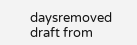daysremoved draft from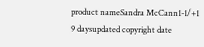product nameSandra McCann1-1/+1
9 daysupdated copyright date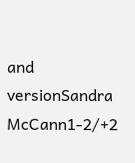and versionSandra McCann1-2/+2